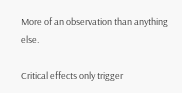More of an observation than anything else.

Critical effects only trigger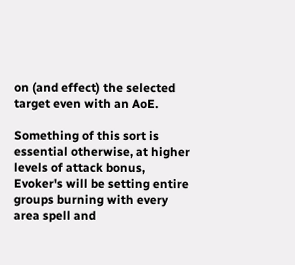on (and effect) the selected target even with an AoE.

Something of this sort is essential otherwise, at higher levels of attack bonus, Evoker's will be setting entire groups burning with every area spell and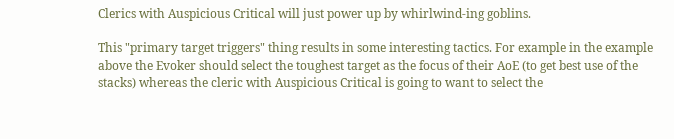Clerics with Auspicious Critical will just power up by whirlwind-ing goblins.

This "primary target triggers" thing results in some interesting tactics. For example in the example above the Evoker should select the toughest target as the focus of their AoE (to get best use of the stacks) whereas the cleric with Auspicious Critical is going to want to select the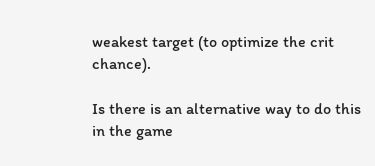weakest target (to optimize the crit chance).

Is there is an alternative way to do this in the game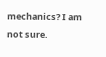mechanics? I am not sure.